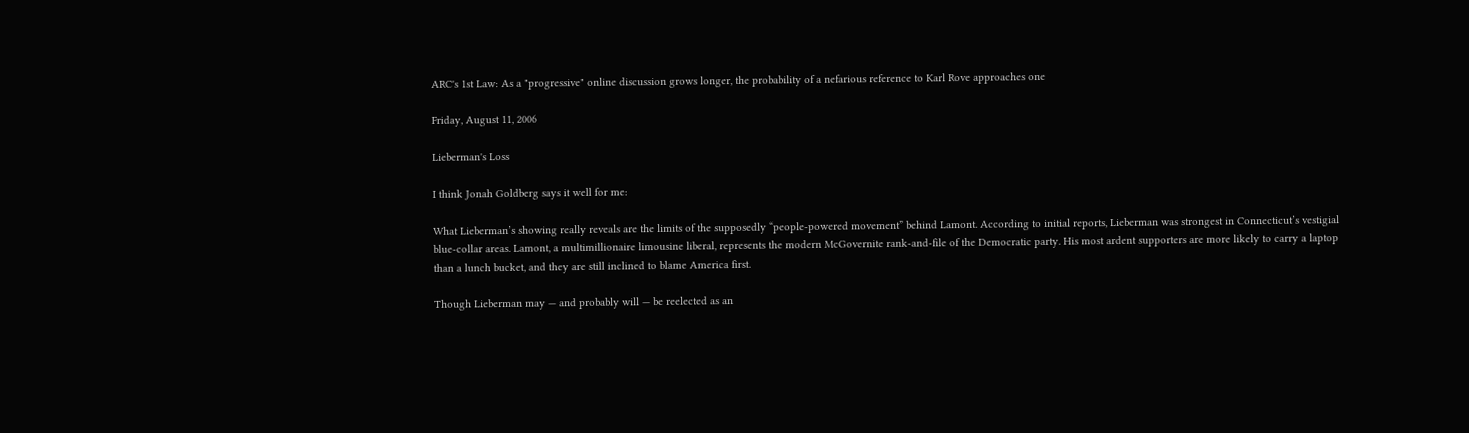ARC's 1st Law: As a "progressive" online discussion grows longer, the probability of a nefarious reference to Karl Rove approaches one

Friday, August 11, 2006

Lieberman's Loss

I think Jonah Goldberg says it well for me:

What Lieberman’s showing really reveals are the limits of the supposedly “people-powered movement” behind Lamont. According to initial reports, Lieberman was strongest in Connecticut’s vestigial blue-collar areas. Lamont, a multimillionaire limousine liberal, represents the modern McGovernite rank-and-file of the Democratic party. His most ardent supporters are more likely to carry a laptop than a lunch bucket, and they are still inclined to blame America first.

Though Lieberman may — and probably will — be reelected as an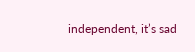independent, it’s sad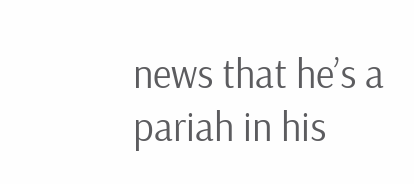news that he’s a pariah in his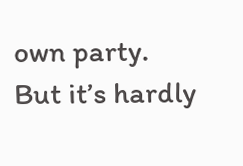own party. But it’s hardly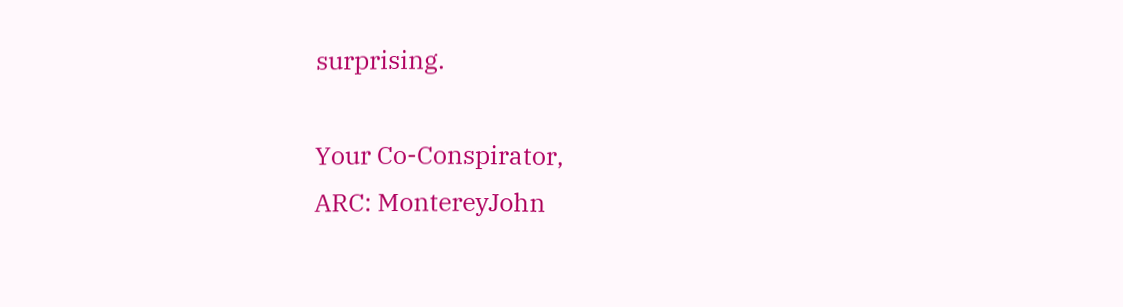surprising.

Your Co-Conspirator,
ARC: MontereyJohn